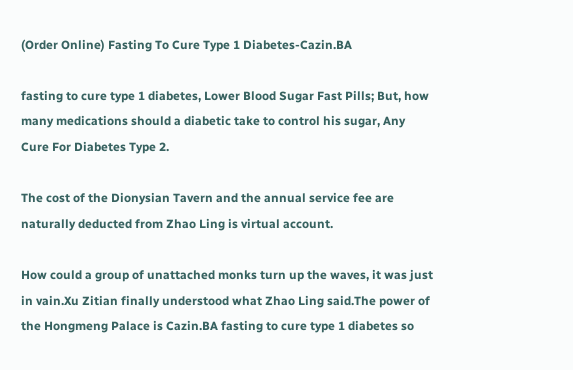(Order Online) Fasting To Cure Type 1 Diabetes-Cazin.BA

fasting to cure type 1 diabetes, Lower Blood Sugar Fast Pills; But, how many medications should a diabetic take to control his sugar, Any Cure For Diabetes Type 2.

The cost of the Dionysian Tavern and the annual service fee are naturally deducted from Zhao Ling is virtual account.

How could a group of unattached monks turn up the waves, it was just in vain.Xu Zitian finally understood what Zhao Ling said.The power of the Hongmeng Palace is Cazin.BA fasting to cure type 1 diabetes so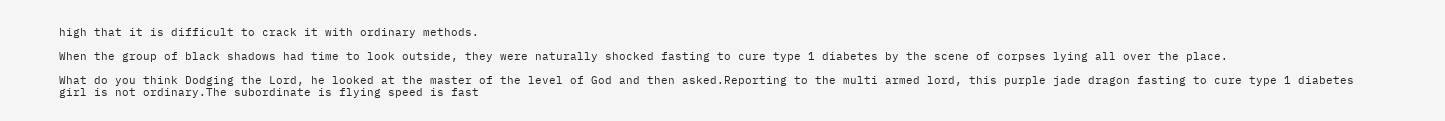high that it is difficult to crack it with ordinary methods.

When the group of black shadows had time to look outside, they were naturally shocked fasting to cure type 1 diabetes by the scene of corpses lying all over the place.

What do you think Dodging the Lord, he looked at the master of the level of God and then asked.Reporting to the multi armed lord, this purple jade dragon fasting to cure type 1 diabetes girl is not ordinary.The subordinate is flying speed is fast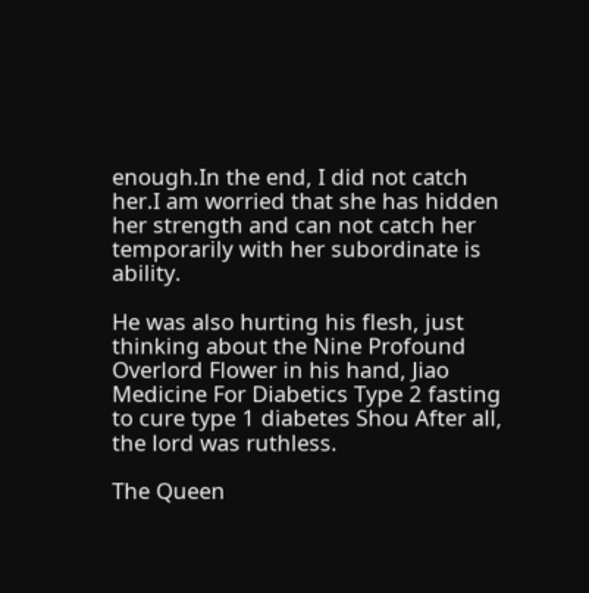enough.In the end, I did not catch her.I am worried that she has hidden her strength and can not catch her temporarily with her subordinate is ability.

He was also hurting his flesh, just thinking about the Nine Profound Overlord Flower in his hand, Jiao Medicine For Diabetics Type 2 fasting to cure type 1 diabetes Shou After all, the lord was ruthless.

The Queen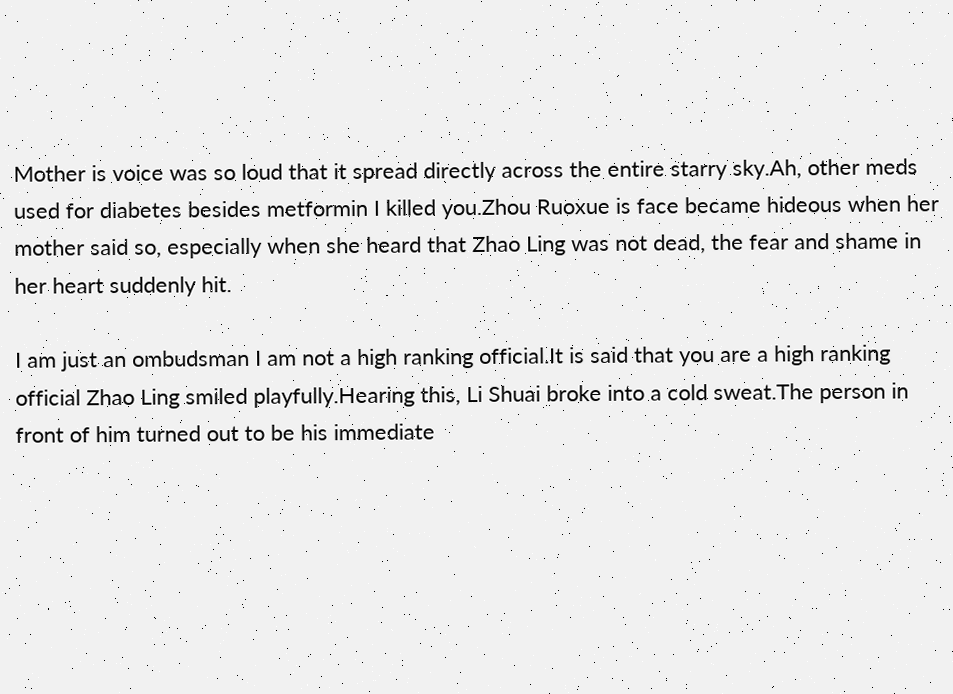Mother is voice was so loud that it spread directly across the entire starry sky.Ah, other meds used for diabetes besides metformin I killed you.Zhou Ruoxue is face became hideous when her mother said so, especially when she heard that Zhao Ling was not dead, the fear and shame in her heart suddenly hit.

I am just an ombudsman I am not a high ranking official.It is said that you are a high ranking official Zhao Ling smiled playfully.Hearing this, Li Shuai broke into a cold sweat.The person in front of him turned out to be his immediate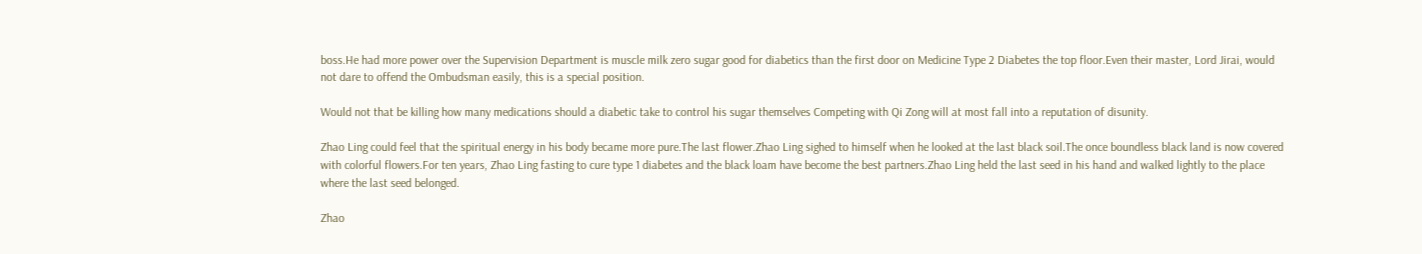boss.He had more power over the Supervision Department is muscle milk zero sugar good for diabetics than the first door on Medicine Type 2 Diabetes the top floor.Even their master, Lord Jirai, would not dare to offend the Ombudsman easily, this is a special position.

Would not that be killing how many medications should a diabetic take to control his sugar themselves Competing with Qi Zong will at most fall into a reputation of disunity.

Zhao Ling could feel that the spiritual energy in his body became more pure.The last flower.Zhao Ling sighed to himself when he looked at the last black soil.The once boundless black land is now covered with colorful flowers.For ten years, Zhao Ling fasting to cure type 1 diabetes and the black loam have become the best partners.Zhao Ling held the last seed in his hand and walked lightly to the place where the last seed belonged.

Zhao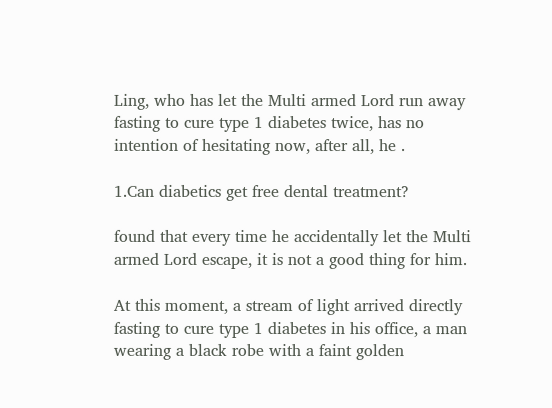Ling, who has let the Multi armed Lord run away fasting to cure type 1 diabetes twice, has no intention of hesitating now, after all, he .

1.Can diabetics get free dental treatment?

found that every time he accidentally let the Multi armed Lord escape, it is not a good thing for him.

At this moment, a stream of light arrived directly fasting to cure type 1 diabetes in his office, a man wearing a black robe with a faint golden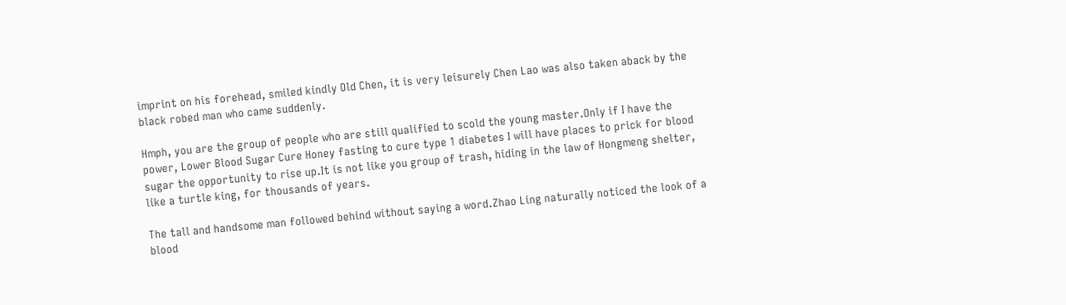imprint on his forehead, smiled kindly Old Chen, it is very leisurely Chen Lao was also taken aback by the black robed man who came suddenly.

Hmph, you are the group of people who are still qualified to scold the young master.Only if I have the power, Lower Blood Sugar Cure Honey fasting to cure type 1 diabetes I will have places to prick for blood sugar the opportunity to rise up.It is not like you group of trash, hiding in the law of Hongmeng shelter, like a turtle king, for thousands of years.

The tall and handsome man followed behind without saying a word.Zhao Ling naturally noticed the look of a blood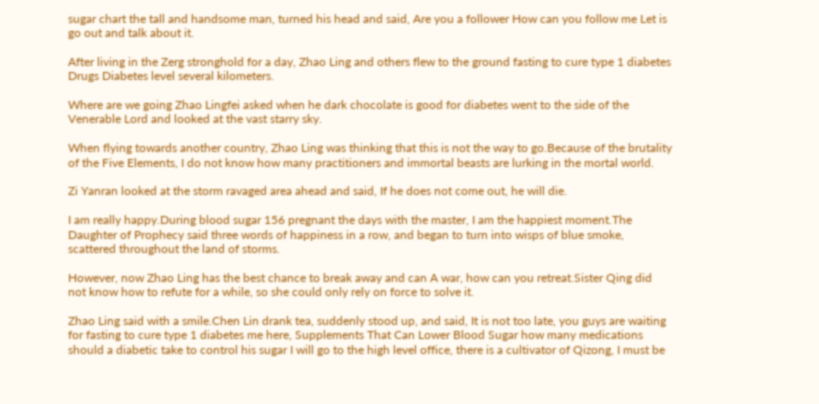sugar chart the tall and handsome man, turned his head and said, Are you a follower How can you follow me Let is go out and talk about it.

After living in the Zerg stronghold for a day, Zhao Ling and others flew to the ground fasting to cure type 1 diabetes Drugs Diabetes level several kilometers.

Where are we going Zhao Lingfei asked when he dark chocolate is good for diabetes went to the side of the Venerable Lord and looked at the vast starry sky.

When flying towards another country, Zhao Ling was thinking that this is not the way to go.Because of the brutality of the Five Elements, I do not know how many practitioners and immortal beasts are lurking in the mortal world.

Zi Yanran looked at the storm ravaged area ahead and said, If he does not come out, he will die.

I am really happy.During blood sugar 156 pregnant the days with the master, I am the happiest moment.The Daughter of Prophecy said three words of happiness in a row, and began to turn into wisps of blue smoke, scattered throughout the land of storms.

However, now Zhao Ling has the best chance to break away and can A war, how can you retreat.Sister Qing did not know how to refute for a while, so she could only rely on force to solve it.

Zhao Ling said with a smile.Chen Lin drank tea, suddenly stood up, and said, It is not too late, you guys are waiting for fasting to cure type 1 diabetes me here, Supplements That Can Lower Blood Sugar how many medications should a diabetic take to control his sugar I will go to the high level office, there is a cultivator of Qizong, I must be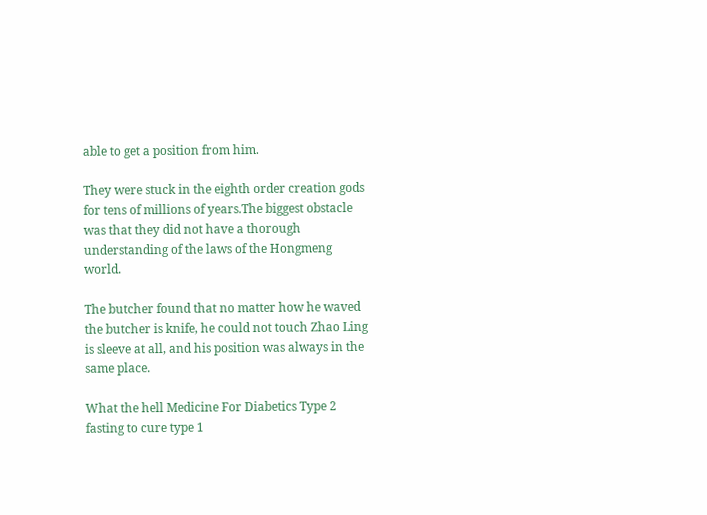able to get a position from him.

They were stuck in the eighth order creation gods for tens of millions of years.The biggest obstacle was that they did not have a thorough understanding of the laws of the Hongmeng world.

The butcher found that no matter how he waved the butcher is knife, he could not touch Zhao Ling is sleeve at all, and his position was always in the same place.

What the hell Medicine For Diabetics Type 2 fasting to cure type 1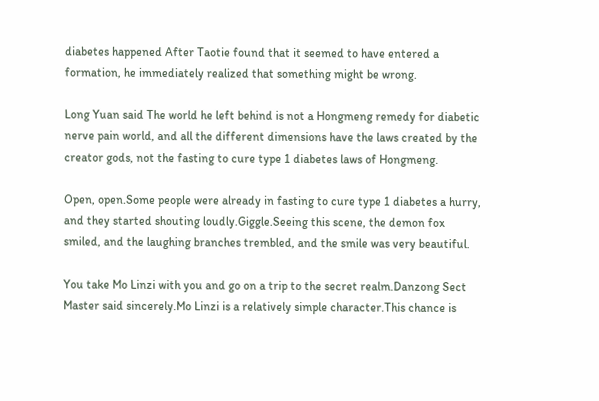diabetes happened After Taotie found that it seemed to have entered a formation, he immediately realized that something might be wrong.

Long Yuan said The world he left behind is not a Hongmeng remedy for diabetic nerve pain world, and all the different dimensions have the laws created by the creator gods, not the fasting to cure type 1 diabetes laws of Hongmeng.

Open, open.Some people were already in fasting to cure type 1 diabetes a hurry, and they started shouting loudly.Giggle.Seeing this scene, the demon fox smiled, and the laughing branches trembled, and the smile was very beautiful.

You take Mo Linzi with you and go on a trip to the secret realm.Danzong Sect Master said sincerely.Mo Linzi is a relatively simple character.This chance is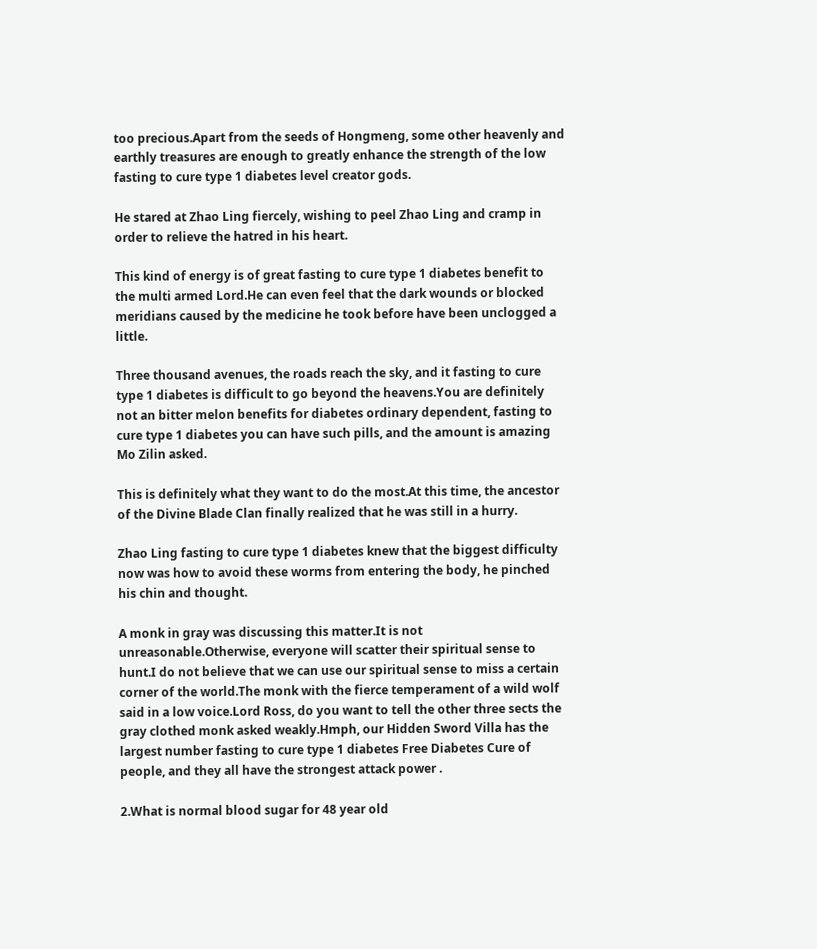too precious.Apart from the seeds of Hongmeng, some other heavenly and earthly treasures are enough to greatly enhance the strength of the low fasting to cure type 1 diabetes level creator gods.

He stared at Zhao Ling fiercely, wishing to peel Zhao Ling and cramp in order to relieve the hatred in his heart.

This kind of energy is of great fasting to cure type 1 diabetes benefit to the multi armed Lord.He can even feel that the dark wounds or blocked meridians caused by the medicine he took before have been unclogged a little.

Three thousand avenues, the roads reach the sky, and it fasting to cure type 1 diabetes is difficult to go beyond the heavens.You are definitely not an bitter melon benefits for diabetes ordinary dependent, fasting to cure type 1 diabetes you can have such pills, and the amount is amazing Mo Zilin asked.

This is definitely what they want to do the most.At this time, the ancestor of the Divine Blade Clan finally realized that he was still in a hurry.

Zhao Ling fasting to cure type 1 diabetes knew that the biggest difficulty now was how to avoid these worms from entering the body, he pinched his chin and thought.

A monk in gray was discussing this matter.It is not unreasonable.Otherwise, everyone will scatter their spiritual sense to hunt.I do not believe that we can use our spiritual sense to miss a certain corner of the world.The monk with the fierce temperament of a wild wolf said in a low voice.Lord Ross, do you want to tell the other three sects the gray clothed monk asked weakly.Hmph, our Hidden Sword Villa has the largest number fasting to cure type 1 diabetes Free Diabetes Cure of people, and they all have the strongest attack power .

2.What is normal blood sugar for 48 year old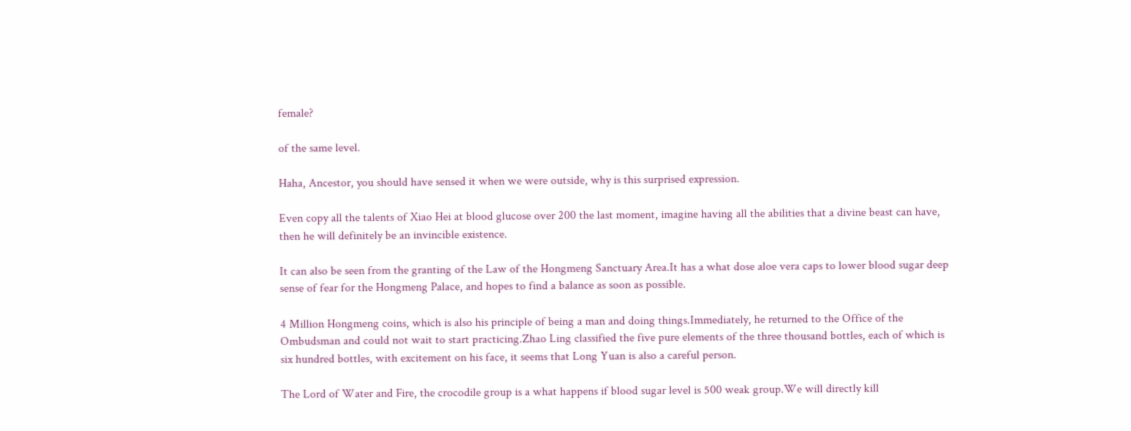female?

of the same level.

Haha, Ancestor, you should have sensed it when we were outside, why is this surprised expression.

Even copy all the talents of Xiao Hei at blood glucose over 200 the last moment, imagine having all the abilities that a divine beast can have, then he will definitely be an invincible existence.

It can also be seen from the granting of the Law of the Hongmeng Sanctuary Area.It has a what dose aloe vera caps to lower blood sugar deep sense of fear for the Hongmeng Palace, and hopes to find a balance as soon as possible.

4 Million Hongmeng coins, which is also his principle of being a man and doing things.Immediately, he returned to the Office of the Ombudsman and could not wait to start practicing.Zhao Ling classified the five pure elements of the three thousand bottles, each of which is six hundred bottles, with excitement on his face, it seems that Long Yuan is also a careful person.

The Lord of Water and Fire, the crocodile group is a what happens if blood sugar level is 500 weak group.We will directly kill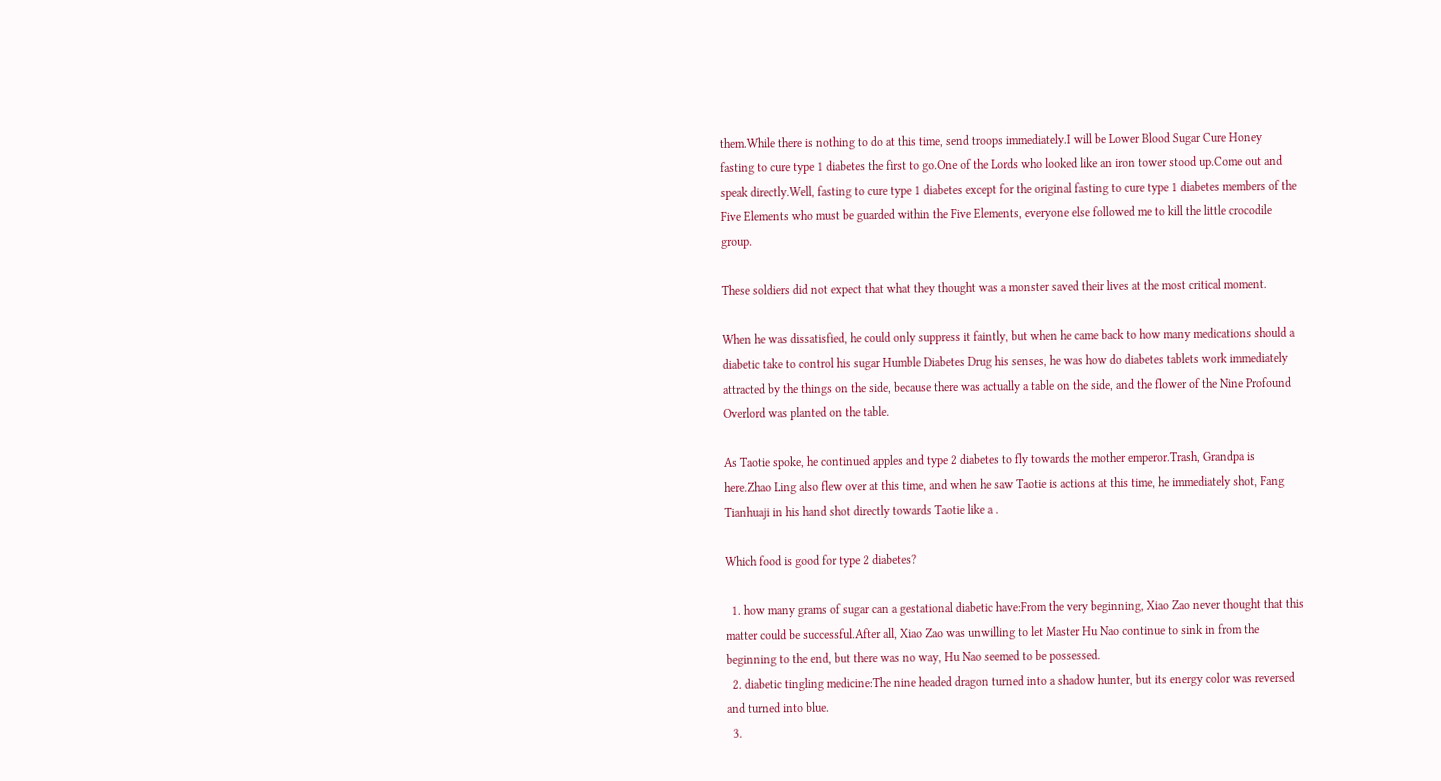them.While there is nothing to do at this time, send troops immediately.I will be Lower Blood Sugar Cure Honey fasting to cure type 1 diabetes the first to go.One of the Lords who looked like an iron tower stood up.Come out and speak directly.Well, fasting to cure type 1 diabetes except for the original fasting to cure type 1 diabetes members of the Five Elements who must be guarded within the Five Elements, everyone else followed me to kill the little crocodile group.

These soldiers did not expect that what they thought was a monster saved their lives at the most critical moment.

When he was dissatisfied, he could only suppress it faintly, but when he came back to how many medications should a diabetic take to control his sugar Humble Diabetes Drug his senses, he was how do diabetes tablets work immediately attracted by the things on the side, because there was actually a table on the side, and the flower of the Nine Profound Overlord was planted on the table.

As Taotie spoke, he continued apples and type 2 diabetes to fly towards the mother emperor.Trash, Grandpa is here.Zhao Ling also flew over at this time, and when he saw Taotie is actions at this time, he immediately shot, Fang Tianhuaji in his hand shot directly towards Taotie like a .

Which food is good for type 2 diabetes?

  1. how many grams of sugar can a gestational diabetic have:From the very beginning, Xiao Zao never thought that this matter could be successful.After all, Xiao Zao was unwilling to let Master Hu Nao continue to sink in from the beginning to the end, but there was no way, Hu Nao seemed to be possessed.
  2. diabetic tingling medicine:The nine headed dragon turned into a shadow hunter, but its energy color was reversed and turned into blue.
  3.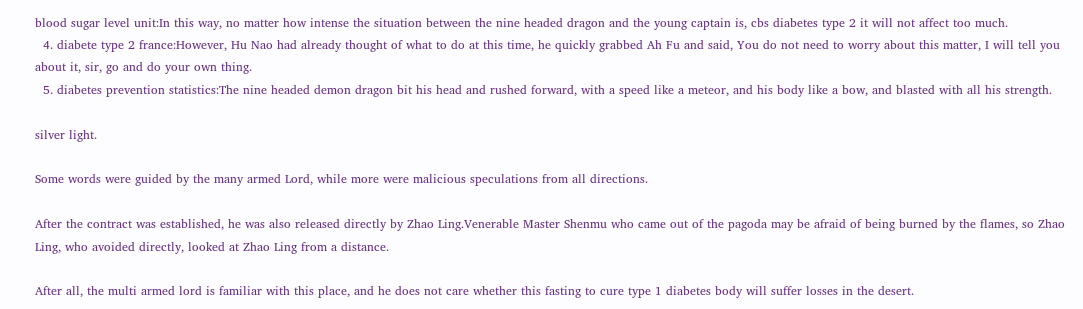blood sugar level unit:In this way, no matter how intense the situation between the nine headed dragon and the young captain is, cbs diabetes type 2 it will not affect too much.
  4. diabete type 2 france:However, Hu Nao had already thought of what to do at this time, he quickly grabbed Ah Fu and said, You do not need to worry about this matter, I will tell you about it, sir, go and do your own thing.
  5. diabetes prevention statistics:The nine headed demon dragon bit his head and rushed forward, with a speed like a meteor, and his body like a bow, and blasted with all his strength.

silver light.

Some words were guided by the many armed Lord, while more were malicious speculations from all directions.

After the contract was established, he was also released directly by Zhao Ling.Venerable Master Shenmu who came out of the pagoda may be afraid of being burned by the flames, so Zhao Ling, who avoided directly, looked at Zhao Ling from a distance.

After all, the multi armed lord is familiar with this place, and he does not care whether this fasting to cure type 1 diabetes body will suffer losses in the desert.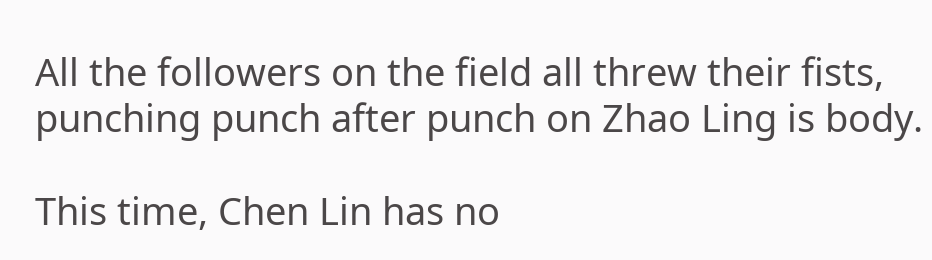All the followers on the field all threw their fists, punching punch after punch on Zhao Ling is body.

This time, Chen Lin has no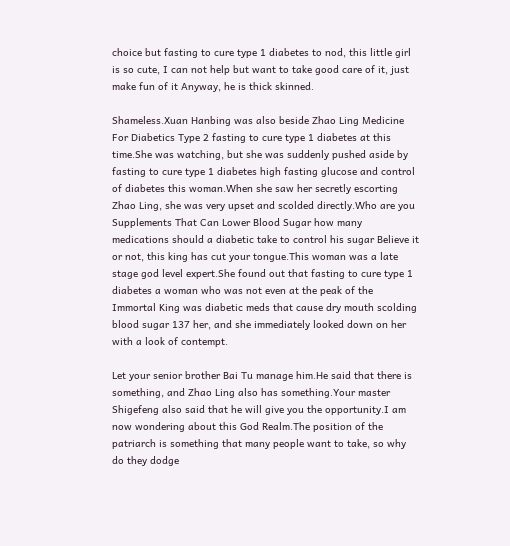choice but fasting to cure type 1 diabetes to nod, this little girl is so cute, I can not help but want to take good care of it, just make fun of it Anyway, he is thick skinned.

Shameless.Xuan Hanbing was also beside Zhao Ling Medicine For Diabetics Type 2 fasting to cure type 1 diabetes at this time.She was watching, but she was suddenly pushed aside by fasting to cure type 1 diabetes high fasting glucose and control of diabetes this woman.When she saw her secretly escorting Zhao Ling, she was very upset and scolded directly.Who are you Supplements That Can Lower Blood Sugar how many medications should a diabetic take to control his sugar Believe it or not, this king has cut your tongue.This woman was a late stage god level expert.She found out that fasting to cure type 1 diabetes a woman who was not even at the peak of the Immortal King was diabetic meds that cause dry mouth scolding blood sugar 137 her, and she immediately looked down on her with a look of contempt.

Let your senior brother Bai Tu manage him.He said that there is something, and Zhao Ling also has something.Your master Shigefeng also said that he will give you the opportunity.I am now wondering about this God Realm.The position of the patriarch is something that many people want to take, so why do they dodge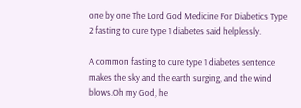one by one The Lord God Medicine For Diabetics Type 2 fasting to cure type 1 diabetes said helplessly.

A common fasting to cure type 1 diabetes sentence makes the sky and the earth surging, and the wind blows.Oh my God, he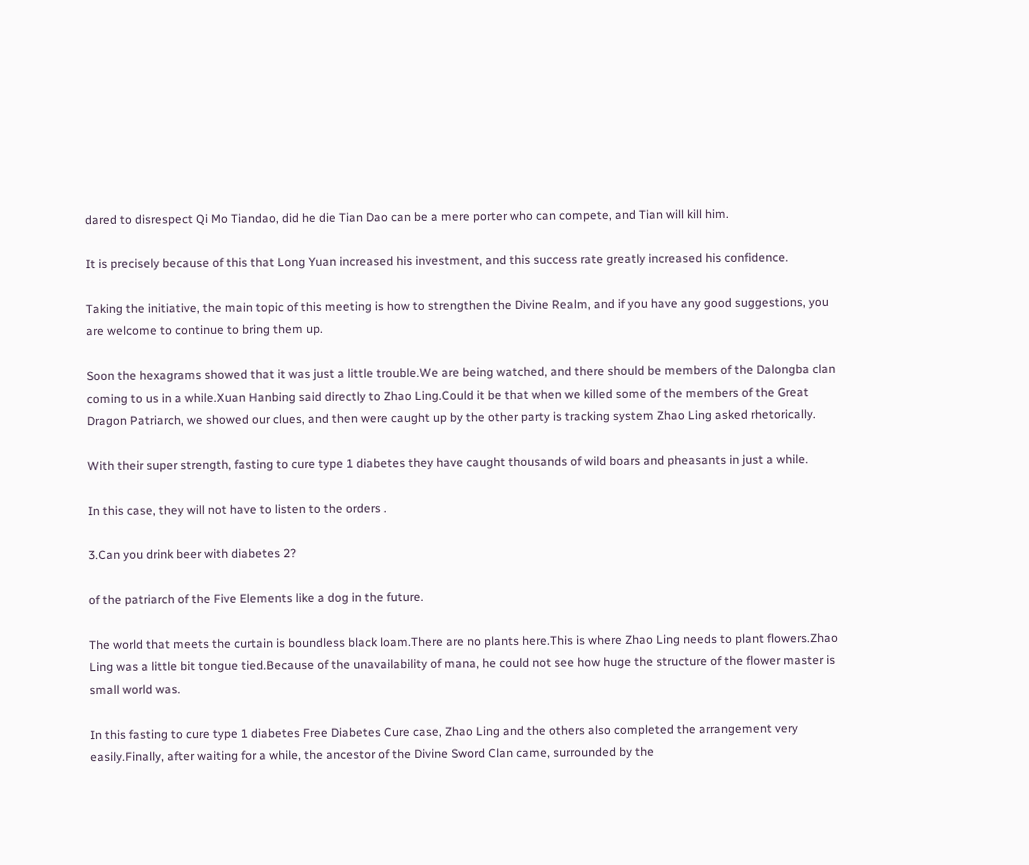dared to disrespect Qi Mo Tiandao, did he die Tian Dao can be a mere porter who can compete, and Tian will kill him.

It is precisely because of this that Long Yuan increased his investment, and this success rate greatly increased his confidence.

Taking the initiative, the main topic of this meeting is how to strengthen the Divine Realm, and if you have any good suggestions, you are welcome to continue to bring them up.

Soon the hexagrams showed that it was just a little trouble.We are being watched, and there should be members of the Dalongba clan coming to us in a while.Xuan Hanbing said directly to Zhao Ling.Could it be that when we killed some of the members of the Great Dragon Patriarch, we showed our clues, and then were caught up by the other party is tracking system Zhao Ling asked rhetorically.

With their super strength, fasting to cure type 1 diabetes they have caught thousands of wild boars and pheasants in just a while.

In this case, they will not have to listen to the orders .

3.Can you drink beer with diabetes 2?

of the patriarch of the Five Elements like a dog in the future.

The world that meets the curtain is boundless black loam.There are no plants here.This is where Zhao Ling needs to plant flowers.Zhao Ling was a little bit tongue tied.Because of the unavailability of mana, he could not see how huge the structure of the flower master is small world was.

In this fasting to cure type 1 diabetes Free Diabetes Cure case, Zhao Ling and the others also completed the arrangement very easily.Finally, after waiting for a while, the ancestor of the Divine Sword Clan came, surrounded by the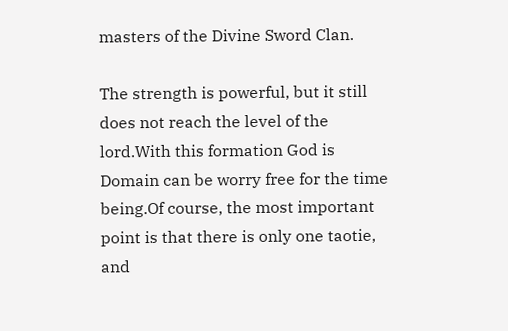masters of the Divine Sword Clan.

The strength is powerful, but it still does not reach the level of the lord.With this formation God is Domain can be worry free for the time being.Of course, the most important point is that there is only one taotie, and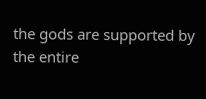the gods are supported by the entire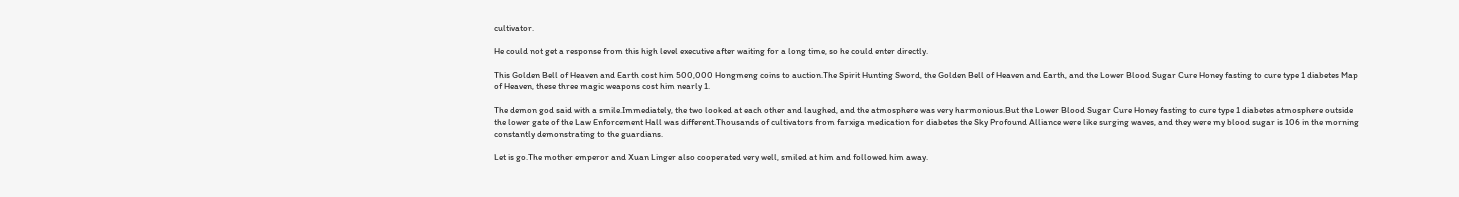cultivator.

He could not get a response from this high level executive after waiting for a long time, so he could enter directly.

This Golden Bell of Heaven and Earth cost him 500,000 Hongmeng coins to auction.The Spirit Hunting Sword, the Golden Bell of Heaven and Earth, and the Lower Blood Sugar Cure Honey fasting to cure type 1 diabetes Map of Heaven, these three magic weapons cost him nearly 1.

The demon god said with a smile.Immediately, the two looked at each other and laughed, and the atmosphere was very harmonious.But the Lower Blood Sugar Cure Honey fasting to cure type 1 diabetes atmosphere outside the lower gate of the Law Enforcement Hall was different.Thousands of cultivators from farxiga medication for diabetes the Sky Profound Alliance were like surging waves, and they were my blood sugar is 106 in the morning constantly demonstrating to the guardians.

Let is go.The mother emperor and Xuan Linger also cooperated very well, smiled at him and followed him away.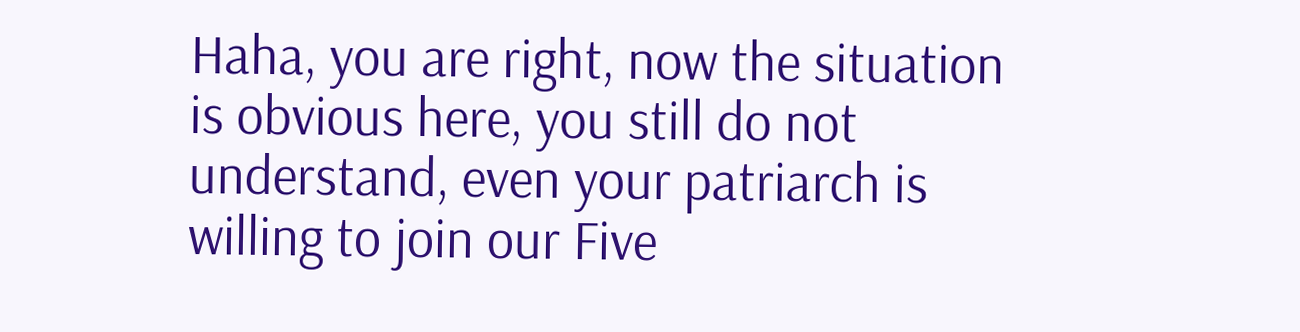Haha, you are right, now the situation is obvious here, you still do not understand, even your patriarch is willing to join our Five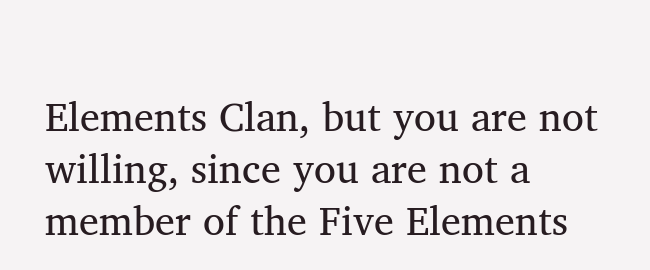Elements Clan, but you are not willing, since you are not a member of the Five Elements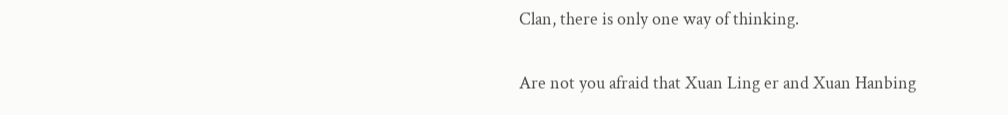Clan, there is only one way of thinking.

Are not you afraid that Xuan Ling er and Xuan Hanbing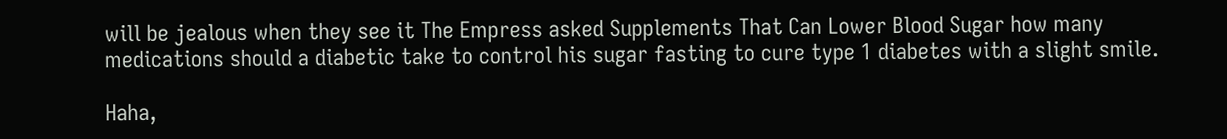will be jealous when they see it The Empress asked Supplements That Can Lower Blood Sugar how many medications should a diabetic take to control his sugar fasting to cure type 1 diabetes with a slight smile.

Haha,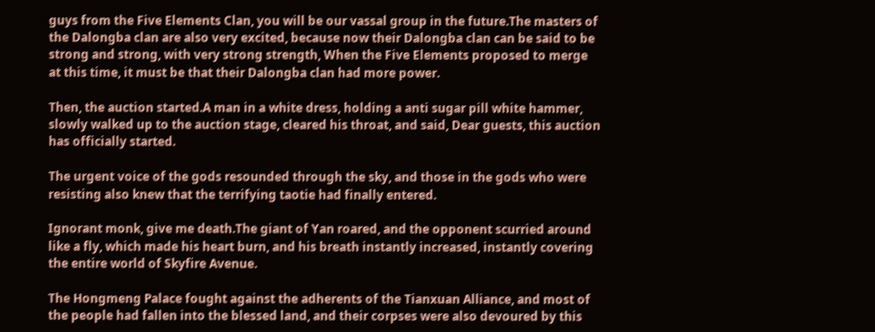guys from the Five Elements Clan, you will be our vassal group in the future.The masters of the Dalongba clan are also very excited, because now their Dalongba clan can be said to be strong and strong, with very strong strength, When the Five Elements proposed to merge at this time, it must be that their Dalongba clan had more power.

Then, the auction started.A man in a white dress, holding a anti sugar pill white hammer, slowly walked up to the auction stage, cleared his throat, and said, Dear guests, this auction has officially started.

The urgent voice of the gods resounded through the sky, and those in the gods who were resisting also knew that the terrifying taotie had finally entered.

Ignorant monk, give me death.The giant of Yan roared, and the opponent scurried around like a fly, which made his heart burn, and his breath instantly increased, instantly covering the entire world of Skyfire Avenue.

The Hongmeng Palace fought against the adherents of the Tianxuan Alliance, and most of the people had fallen into the blessed land, and their corpses were also devoured by this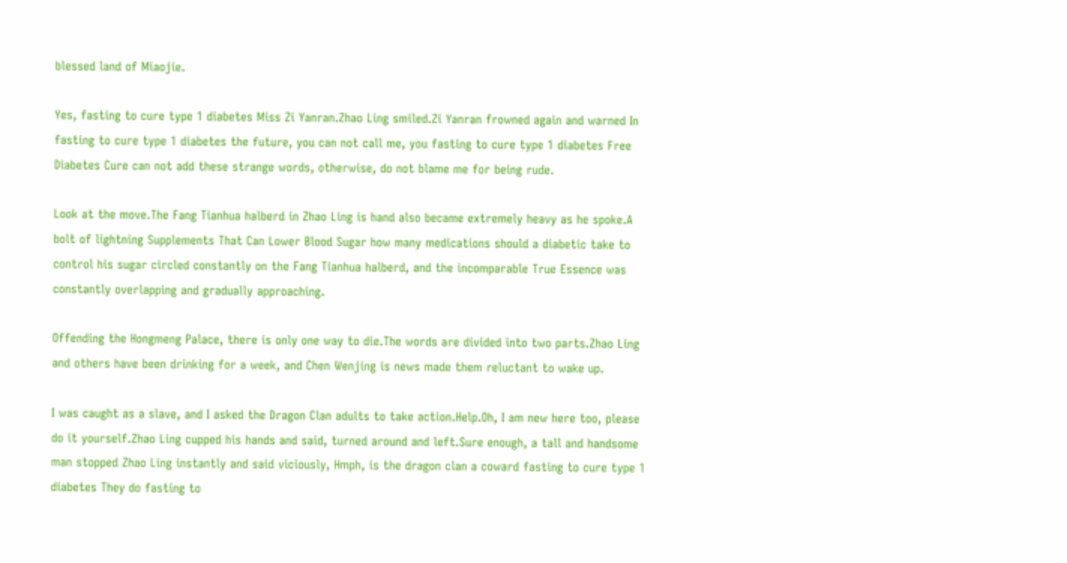blessed land of Miaojie.

Yes, fasting to cure type 1 diabetes Miss Zi Yanran.Zhao Ling smiled.Zi Yanran frowned again and warned In fasting to cure type 1 diabetes the future, you can not call me, you fasting to cure type 1 diabetes Free Diabetes Cure can not add these strange words, otherwise, do not blame me for being rude.

Look at the move.The Fang Tianhua halberd in Zhao Ling is hand also became extremely heavy as he spoke.A bolt of lightning Supplements That Can Lower Blood Sugar how many medications should a diabetic take to control his sugar circled constantly on the Fang Tianhua halberd, and the incomparable True Essence was constantly overlapping and gradually approaching.

Offending the Hongmeng Palace, there is only one way to die.The words are divided into two parts.Zhao Ling and others have been drinking for a week, and Chen Wenjing is news made them reluctant to wake up.

I was caught as a slave, and I asked the Dragon Clan adults to take action.Help.Oh, I am new here too, please do it yourself.Zhao Ling cupped his hands and said, turned around and left.Sure enough, a tall and handsome man stopped Zhao Ling instantly and said viciously, Hmph, is the dragon clan a coward fasting to cure type 1 diabetes They do fasting to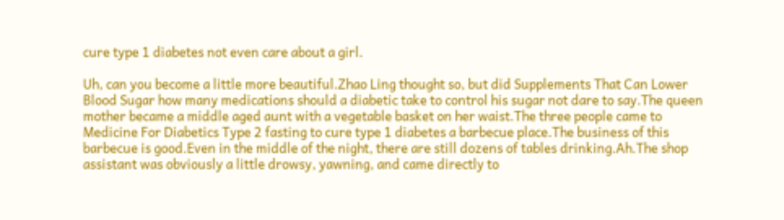cure type 1 diabetes not even care about a girl.

Uh, can you become a little more beautiful.Zhao Ling thought so, but did Supplements That Can Lower Blood Sugar how many medications should a diabetic take to control his sugar not dare to say.The queen mother became a middle aged aunt with a vegetable basket on her waist.The three people came to Medicine For Diabetics Type 2 fasting to cure type 1 diabetes a barbecue place.The business of this barbecue is good.Even in the middle of the night, there are still dozens of tables drinking.Ah.The shop assistant was obviously a little drowsy, yawning, and came directly to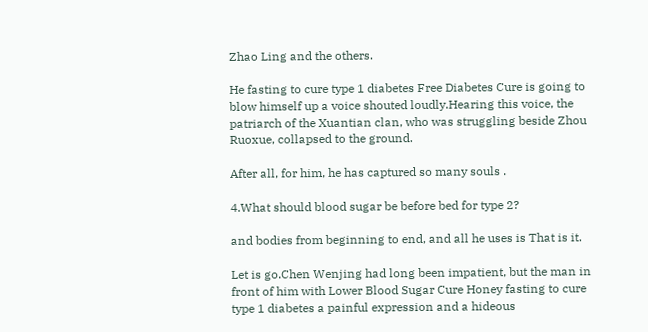Zhao Ling and the others.

He fasting to cure type 1 diabetes Free Diabetes Cure is going to blow himself up a voice shouted loudly.Hearing this voice, the patriarch of the Xuantian clan, who was struggling beside Zhou Ruoxue, collapsed to the ground.

After all, for him, he has captured so many souls .

4.What should blood sugar be before bed for type 2?

and bodies from beginning to end, and all he uses is That is it.

Let is go.Chen Wenjing had long been impatient, but the man in front of him with Lower Blood Sugar Cure Honey fasting to cure type 1 diabetes a painful expression and a hideous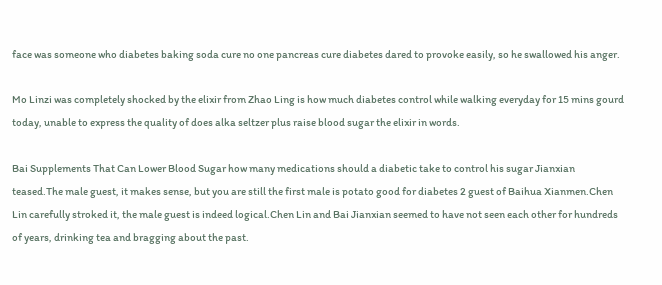face was someone who diabetes baking soda cure no one pancreas cure diabetes dared to provoke easily, so he swallowed his anger.

Mo Linzi was completely shocked by the elixir from Zhao Ling is how much diabetes control while walking everyday for 15 mins gourd today, unable to express the quality of does alka seltzer plus raise blood sugar the elixir in words.

Bai Supplements That Can Lower Blood Sugar how many medications should a diabetic take to control his sugar Jianxian teased.The male guest, it makes sense, but you are still the first male is potato good for diabetes 2 guest of Baihua Xianmen.Chen Lin carefully stroked it, the male guest is indeed logical.Chen Lin and Bai Jianxian seemed to have not seen each other for hundreds of years, drinking tea and bragging about the past.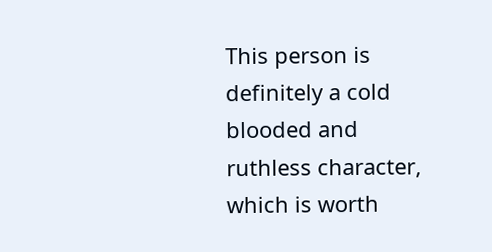This person is definitely a cold blooded and ruthless character, which is worth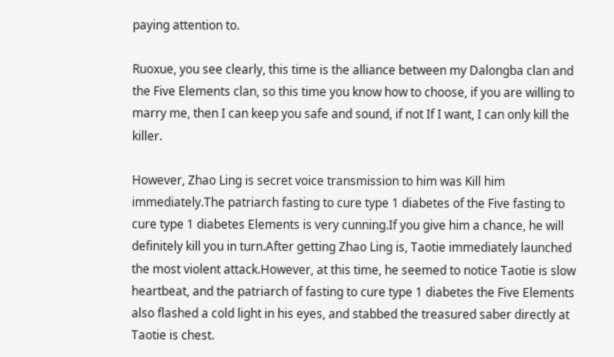paying attention to.

Ruoxue, you see clearly, this time is the alliance between my Dalongba clan and the Five Elements clan, so this time you know how to choose, if you are willing to marry me, then I can keep you safe and sound, if not If I want, I can only kill the killer.

However, Zhao Ling is secret voice transmission to him was Kill him immediately.The patriarch fasting to cure type 1 diabetes of the Five fasting to cure type 1 diabetes Elements is very cunning.If you give him a chance, he will definitely kill you in turn.After getting Zhao Ling is, Taotie immediately launched the most violent attack.However, at this time, he seemed to notice Taotie is slow heartbeat, and the patriarch of fasting to cure type 1 diabetes the Five Elements also flashed a cold light in his eyes, and stabbed the treasured saber directly at Taotie is chest.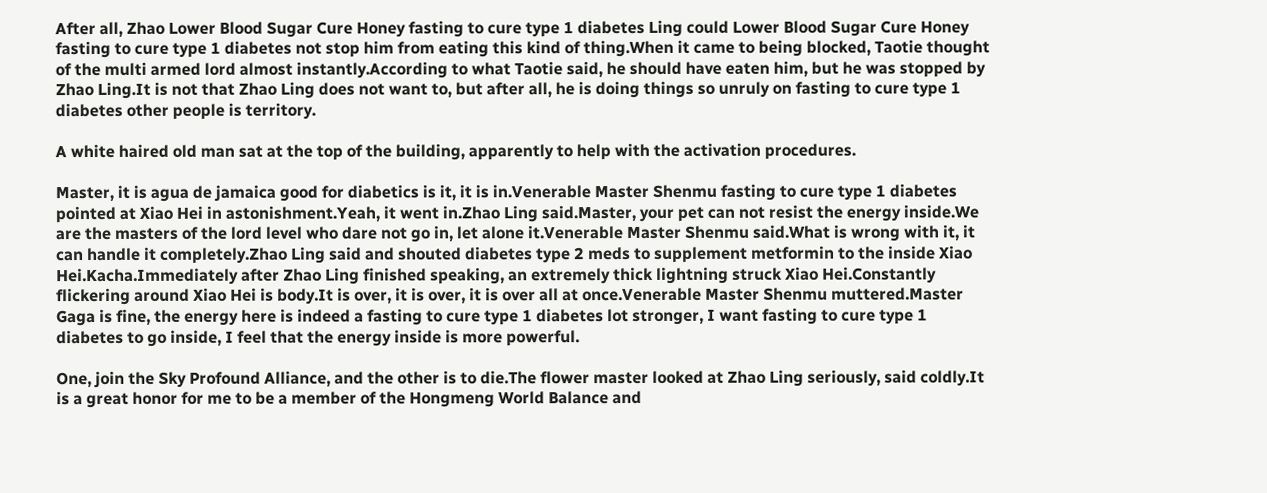After all, Zhao Lower Blood Sugar Cure Honey fasting to cure type 1 diabetes Ling could Lower Blood Sugar Cure Honey fasting to cure type 1 diabetes not stop him from eating this kind of thing.When it came to being blocked, Taotie thought of the multi armed lord almost instantly.According to what Taotie said, he should have eaten him, but he was stopped by Zhao Ling.It is not that Zhao Ling does not want to, but after all, he is doing things so unruly on fasting to cure type 1 diabetes other people is territory.

A white haired old man sat at the top of the building, apparently to help with the activation procedures.

Master, it is agua de jamaica good for diabetics is it, it is in.Venerable Master Shenmu fasting to cure type 1 diabetes pointed at Xiao Hei in astonishment.Yeah, it went in.Zhao Ling said.Master, your pet can not resist the energy inside.We are the masters of the lord level who dare not go in, let alone it.Venerable Master Shenmu said.What is wrong with it, it can handle it completely.Zhao Ling said and shouted diabetes type 2 meds to supplement metformin to the inside Xiao Hei.Kacha.Immediately after Zhao Ling finished speaking, an extremely thick lightning struck Xiao Hei.Constantly flickering around Xiao Hei is body.It is over, it is over, it is over all at once.Venerable Master Shenmu muttered.Master Gaga is fine, the energy here is indeed a fasting to cure type 1 diabetes lot stronger, I want fasting to cure type 1 diabetes to go inside, I feel that the energy inside is more powerful.

One, join the Sky Profound Alliance, and the other is to die.The flower master looked at Zhao Ling seriously, said coldly.It is a great honor for me to be a member of the Hongmeng World Balance and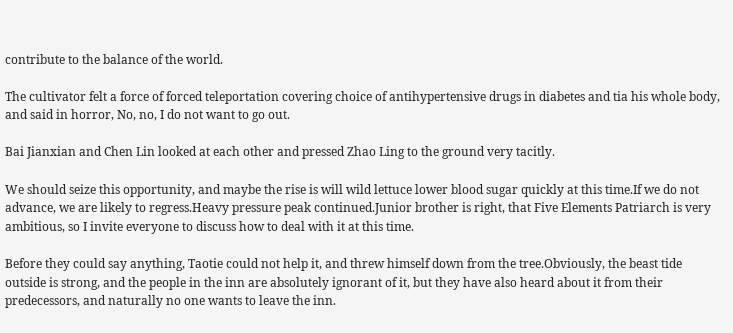contribute to the balance of the world.

The cultivator felt a force of forced teleportation covering choice of antihypertensive drugs in diabetes and tia his whole body, and said in horror, No, no, I do not want to go out.

Bai Jianxian and Chen Lin looked at each other and pressed Zhao Ling to the ground very tacitly.

We should seize this opportunity, and maybe the rise is will wild lettuce lower blood sugar quickly at this time.If we do not advance, we are likely to regress.Heavy pressure peak continued.Junior brother is right, that Five Elements Patriarch is very ambitious, so I invite everyone to discuss how to deal with it at this time.

Before they could say anything, Taotie could not help it, and threw himself down from the tree.Obviously, the beast tide outside is strong, and the people in the inn are absolutely ignorant of it, but they have also heard about it from their predecessors, and naturally no one wants to leave the inn.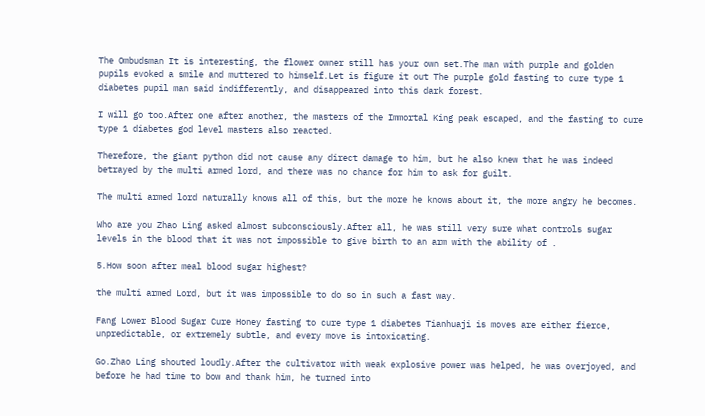The Ombudsman It is interesting, the flower owner still has your own set.The man with purple and golden pupils evoked a smile and muttered to himself.Let is figure it out The purple gold fasting to cure type 1 diabetes pupil man said indifferently, and disappeared into this dark forest.

I will go too.After one after another, the masters of the Immortal King peak escaped, and the fasting to cure type 1 diabetes god level masters also reacted.

Therefore, the giant python did not cause any direct damage to him, but he also knew that he was indeed betrayed by the multi armed lord, and there was no chance for him to ask for guilt.

The multi armed lord naturally knows all of this, but the more he knows about it, the more angry he becomes.

Who are you Zhao Ling asked almost subconsciously.After all, he was still very sure what controls sugar levels in the blood that it was not impossible to give birth to an arm with the ability of .

5.How soon after meal blood sugar highest?

the multi armed Lord, but it was impossible to do so in such a fast way.

Fang Lower Blood Sugar Cure Honey fasting to cure type 1 diabetes Tianhuaji is moves are either fierce, unpredictable, or extremely subtle, and every move is intoxicating.

Go.Zhao Ling shouted loudly.After the cultivator with weak explosive power was helped, he was overjoyed, and before he had time to bow and thank him, he turned into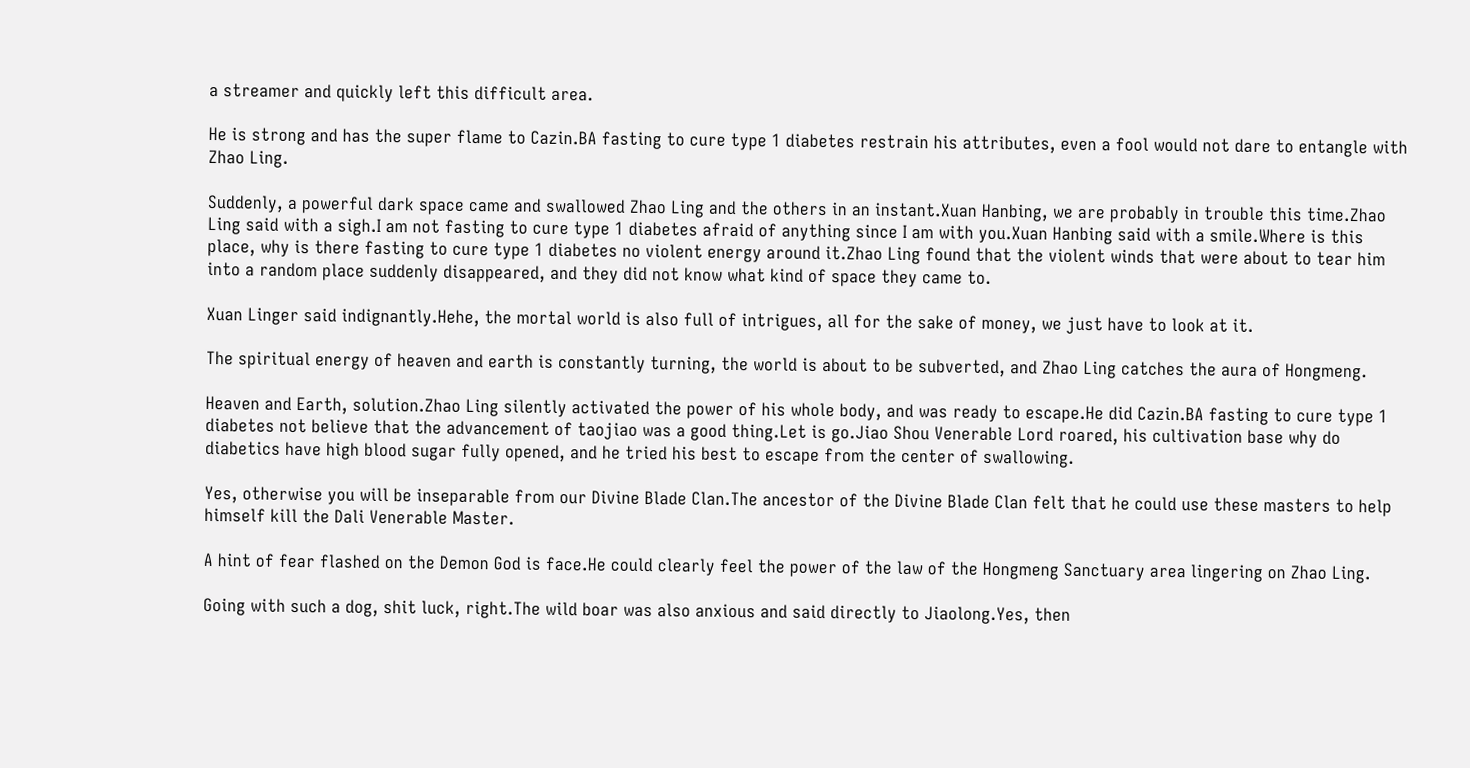a streamer and quickly left this difficult area.

He is strong and has the super flame to Cazin.BA fasting to cure type 1 diabetes restrain his attributes, even a fool would not dare to entangle with Zhao Ling.

Suddenly, a powerful dark space came and swallowed Zhao Ling and the others in an instant.Xuan Hanbing, we are probably in trouble this time.Zhao Ling said with a sigh.I am not fasting to cure type 1 diabetes afraid of anything since I am with you.Xuan Hanbing said with a smile.Where is this place, why is there fasting to cure type 1 diabetes no violent energy around it.Zhao Ling found that the violent winds that were about to tear him into a random place suddenly disappeared, and they did not know what kind of space they came to.

Xuan Linger said indignantly.Hehe, the mortal world is also full of intrigues, all for the sake of money, we just have to look at it.

The spiritual energy of heaven and earth is constantly turning, the world is about to be subverted, and Zhao Ling catches the aura of Hongmeng.

Heaven and Earth, solution.Zhao Ling silently activated the power of his whole body, and was ready to escape.He did Cazin.BA fasting to cure type 1 diabetes not believe that the advancement of taojiao was a good thing.Let is go.Jiao Shou Venerable Lord roared, his cultivation base why do diabetics have high blood sugar fully opened, and he tried his best to escape from the center of swallowing.

Yes, otherwise you will be inseparable from our Divine Blade Clan.The ancestor of the Divine Blade Clan felt that he could use these masters to help himself kill the Dali Venerable Master.

A hint of fear flashed on the Demon God is face.He could clearly feel the power of the law of the Hongmeng Sanctuary area lingering on Zhao Ling.

Going with such a dog, shit luck, right.The wild boar was also anxious and said directly to Jiaolong.Yes, then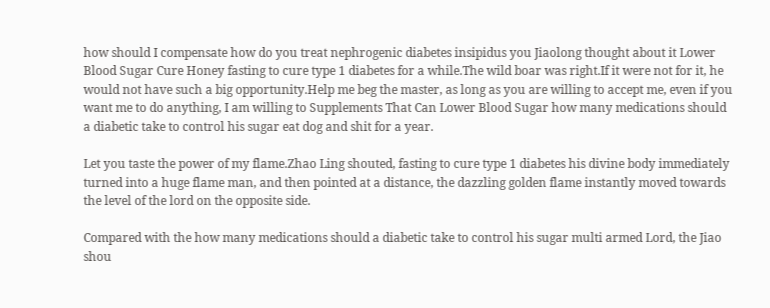how should I compensate how do you treat nephrogenic diabetes insipidus you Jiaolong thought about it Lower Blood Sugar Cure Honey fasting to cure type 1 diabetes for a while.The wild boar was right.If it were not for it, he would not have such a big opportunity.Help me beg the master, as long as you are willing to accept me, even if you want me to do anything, I am willing to Supplements That Can Lower Blood Sugar how many medications should a diabetic take to control his sugar eat dog and shit for a year.

Let you taste the power of my flame.Zhao Ling shouted, fasting to cure type 1 diabetes his divine body immediately turned into a huge flame man, and then pointed at a distance, the dazzling golden flame instantly moved towards the level of the lord on the opposite side.

Compared with the how many medications should a diabetic take to control his sugar multi armed Lord, the Jiao shou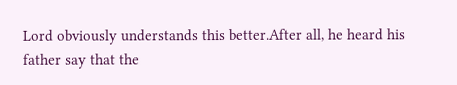Lord obviously understands this better.After all, he heard his father say that the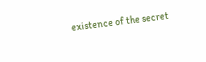existence of the secret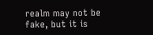realm may not be fake, but it is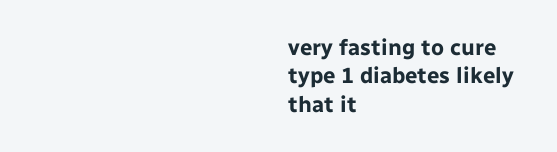very fasting to cure type 1 diabetes likely that it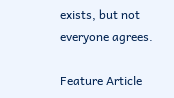exists, but not everyone agrees.

Feature Article